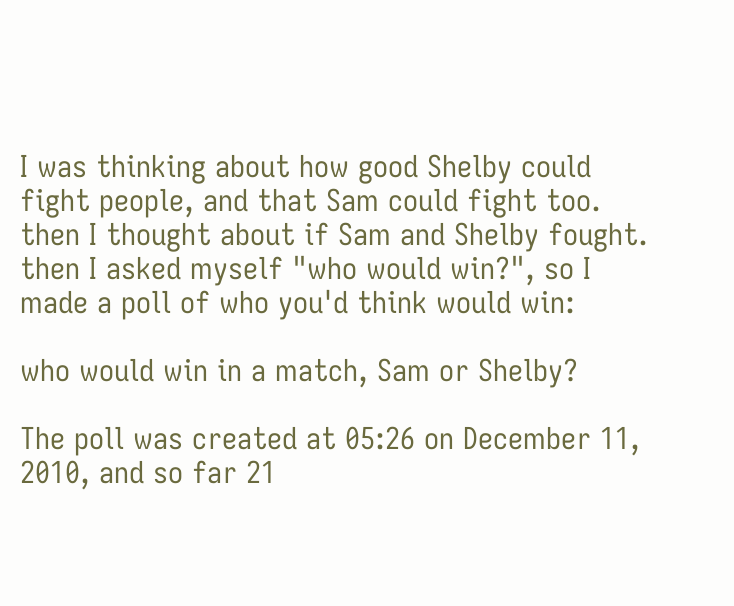I was thinking about how good Shelby could fight people, and that Sam could fight too. then I thought about if Sam and Shelby fought. then I asked myself "who would win?", so I made a poll of who you'd think would win:

who would win in a match, Sam or Shelby?

The poll was created at 05:26 on December 11, 2010, and so far 21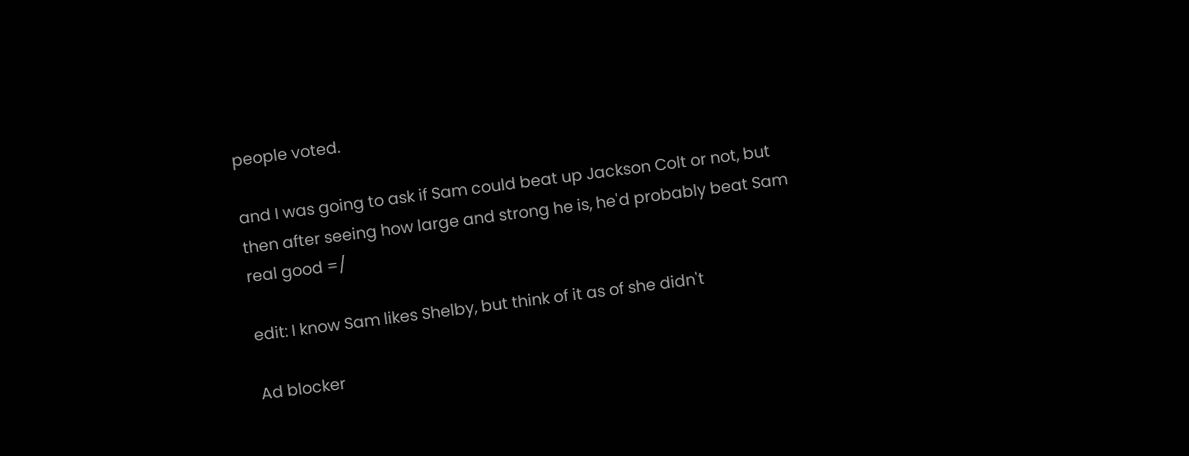people voted.

and I was going to ask if Sam could beat up Jackson Colt or not, but then after seeing how large and strong he is, he'd probably beat Sam real good =/

edit: I know Sam likes Shelby, but think of it as of she didn't

Ad blocker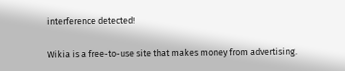interference detected!

Wikia is a free-to-use site that makes money from advertising.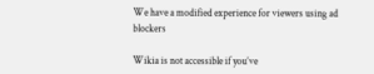We have a modified experience for viewers using ad blockers

Wikia is not accessible if you’ve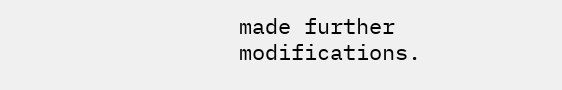made further modifications.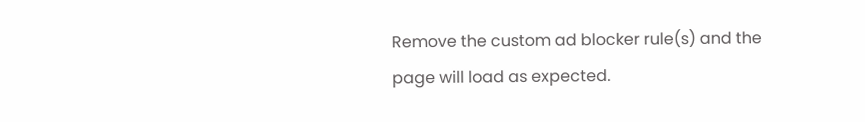Remove the custom ad blocker rule(s) and the page will load as expected.